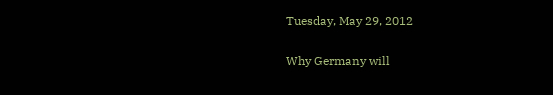Tuesday, May 29, 2012

Why Germany will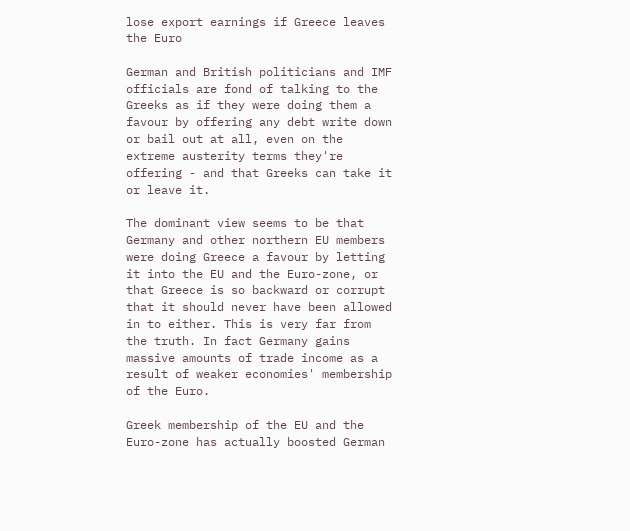lose export earnings if Greece leaves the Euro

German and British politicians and IMF officials are fond of talking to the Greeks as if they were doing them a favour by offering any debt write down or bail out at all, even on the extreme austerity terms they're offering - and that Greeks can take it or leave it.

The dominant view seems to be that Germany and other northern EU members were doing Greece a favour by letting it into the EU and the Euro-zone, or that Greece is so backward or corrupt that it should never have been allowed in to either. This is very far from the truth. In fact Germany gains massive amounts of trade income as a result of weaker economies' membership of the Euro.

Greek membership of the EU and the Euro-zone has actually boosted German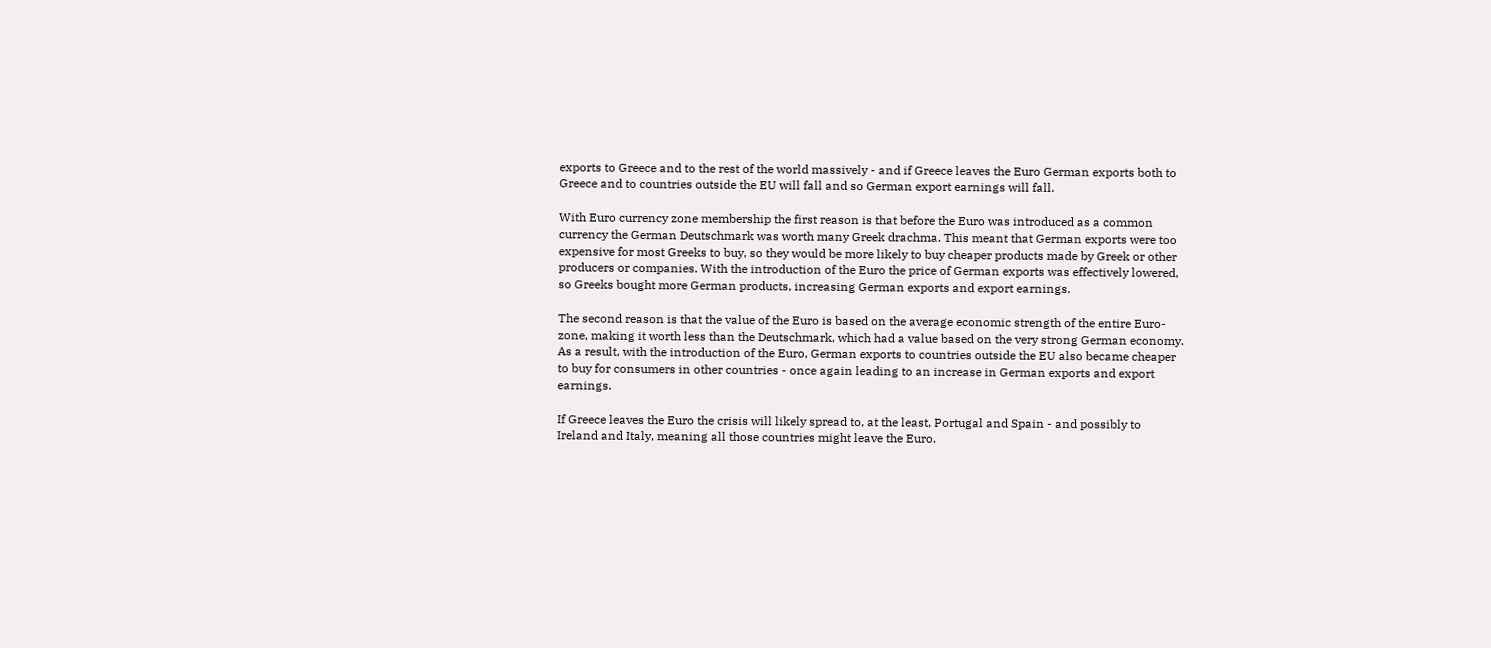exports to Greece and to the rest of the world massively - and if Greece leaves the Euro German exports both to Greece and to countries outside the EU will fall and so German export earnings will fall.

With Euro currency zone membership the first reason is that before the Euro was introduced as a common currency the German Deutschmark was worth many Greek drachma. This meant that German exports were too expensive for most Greeks to buy, so they would be more likely to buy cheaper products made by Greek or other producers or companies. With the introduction of the Euro the price of German exports was effectively lowered, so Greeks bought more German products, increasing German exports and export earnings.

The second reason is that the value of the Euro is based on the average economic strength of the entire Euro-zone, making it worth less than the Deutschmark, which had a value based on the very strong German economy. As a result, with the introduction of the Euro, German exports to countries outside the EU also became cheaper to buy for consumers in other countries - once again leading to an increase in German exports and export earnings.

If Greece leaves the Euro the crisis will likely spread to, at the least, Portugal and Spain - and possibly to Ireland and Italy, meaning all those countries might leave the Euro.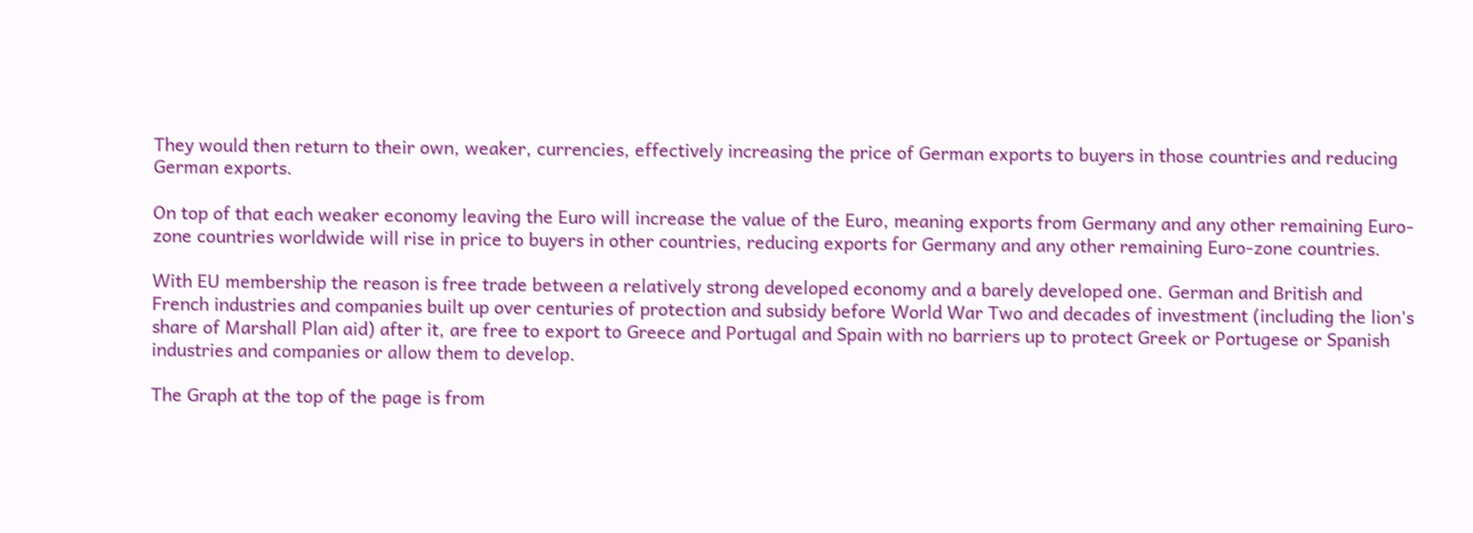They would then return to their own, weaker, currencies, effectively increasing the price of German exports to buyers in those countries and reducing German exports.

On top of that each weaker economy leaving the Euro will increase the value of the Euro, meaning exports from Germany and any other remaining Euro-zone countries worldwide will rise in price to buyers in other countries, reducing exports for Germany and any other remaining Euro-zone countries.

With EU membership the reason is free trade between a relatively strong developed economy and a barely developed one. German and British and French industries and companies built up over centuries of protection and subsidy before World War Two and decades of investment (including the lion's share of Marshall Plan aid) after it, are free to export to Greece and Portugal and Spain with no barriers up to protect Greek or Portugese or Spanish industries and companies or allow them to develop.

The Graph at the top of the page is from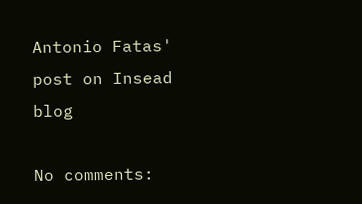Antonio Fatas' post on Insead blog

No comments: